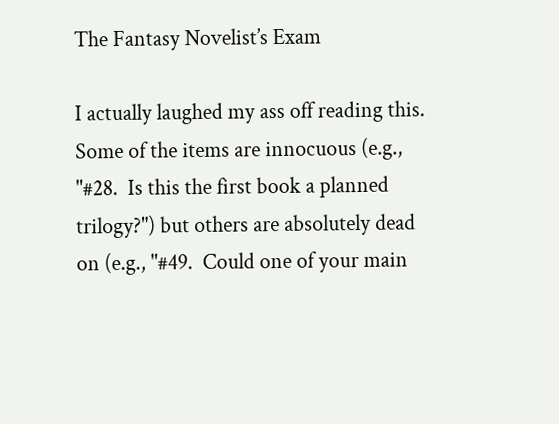The Fantasy Novelist’s Exam

I actually laughed my ass off reading this.   Some of the items are innocuous (e.g., "#28.  Is this the first book a planned trilogy?") but others are absolutely dead on (e.g., "#49.  Could one of your main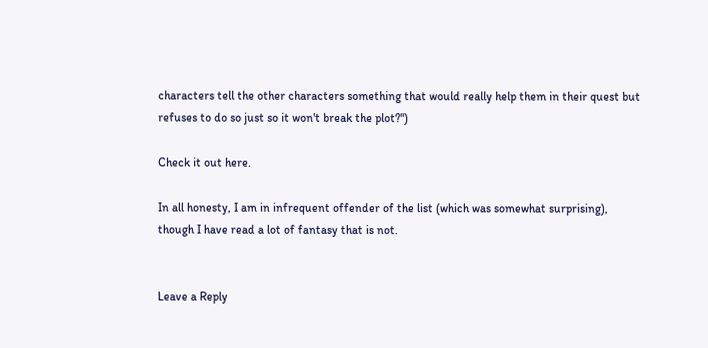characters tell the other characters something that would really help them in their quest but refuses to do so just so it won't break the plot?")

Check it out here.

In all honesty, I am in infrequent offender of the list (which was somewhat surprising), though I have read a lot of fantasy that is not.


Leave a Reply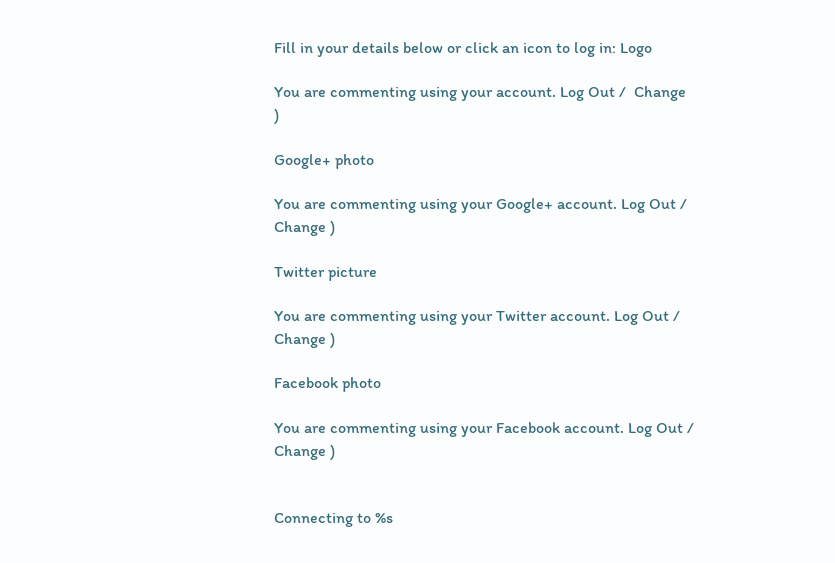Fill in your details below or click an icon to log in: Logo

You are commenting using your account. Log Out /  Change )

Google+ photo

You are commenting using your Google+ account. Log Out /  Change )

Twitter picture

You are commenting using your Twitter account. Log Out /  Change )

Facebook photo

You are commenting using your Facebook account. Log Out /  Change )


Connecting to %s